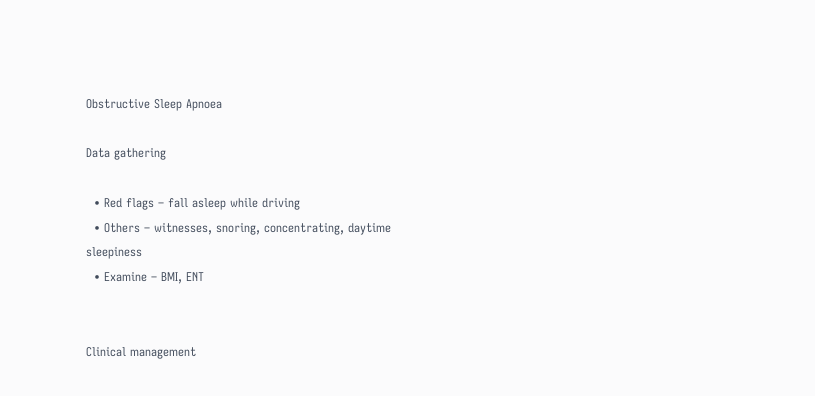Obstructive Sleep Apnoea

Data gathering

  • Red flags – fall asleep while driving
  • Others – witnesses, snoring, concentrating, daytime sleepiness
  • Examine – BMI, ENT


Clinical management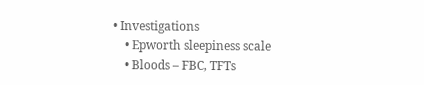• Investigations
    • Epworth sleepiness scale
    • Bloods – FBC, TFTs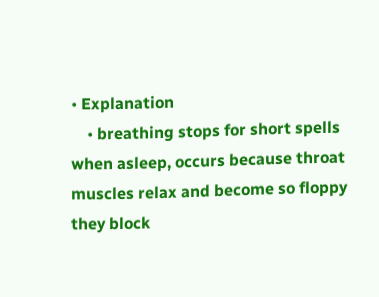• Explanation
    • breathing stops for short spells when asleep, occurs because throat muscles relax and become so floppy they block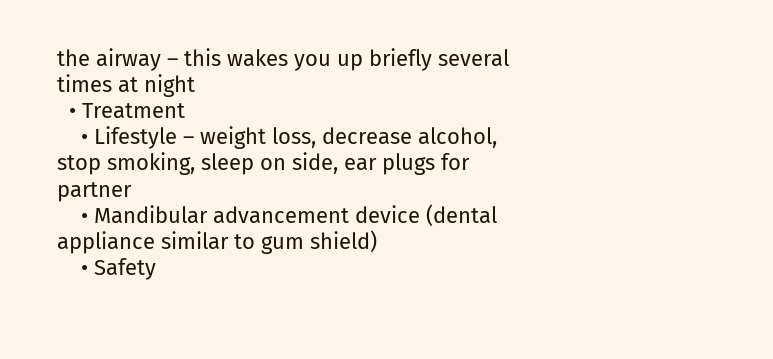the airway – this wakes you up briefly several times at night
  • Treatment
    • Lifestyle – weight loss, decrease alcohol, stop smoking, sleep on side, ear plugs for partner
    • Mandibular advancement device (dental appliance similar to gum shield)
    • Safety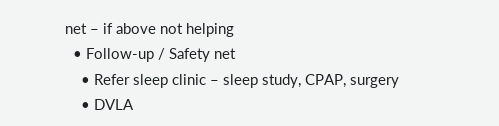net – if above not helping
  • Follow-up / Safety net
    • Refer sleep clinic – sleep study, CPAP, surgery
    • DVLA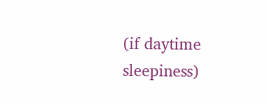(if daytime sleepiness)